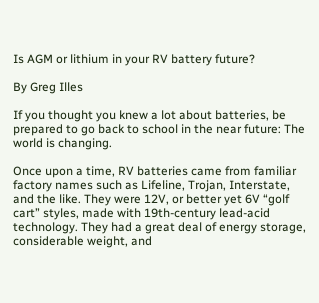Is AGM or lithium in your RV battery future?

By Greg Illes

If you thought you knew a lot about batteries, be prepared to go back to school in the near future: The world is changing.

Once upon a time, RV batteries came from familiar factory names such as Lifeline, Trojan, Interstate, and the like. They were 12V, or better yet 6V “golf cart” styles, made with 19th-century lead-acid technology. They had a great deal of energy storage, considerable weight, and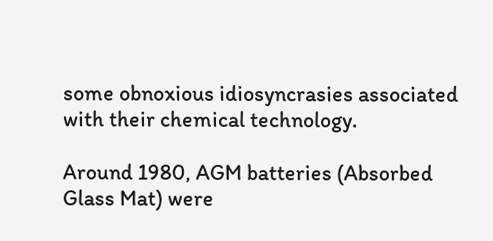some obnoxious idiosyncrasies associated with their chemical technology.

Around 1980, AGM batteries (Absorbed Glass Mat) were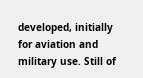developed, initially for aviation and military use. Still of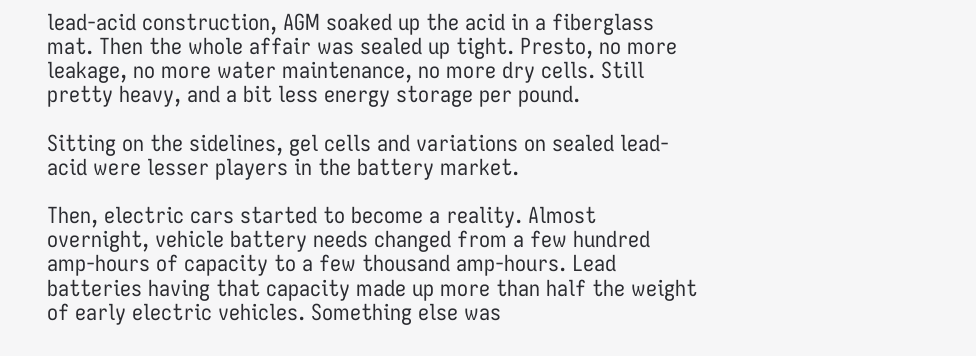lead-acid construction, AGM soaked up the acid in a fiberglass mat. Then the whole affair was sealed up tight. Presto, no more leakage, no more water maintenance, no more dry cells. Still pretty heavy, and a bit less energy storage per pound.

Sitting on the sidelines, gel cells and variations on sealed lead-acid were lesser players in the battery market.

Then, electric cars started to become a reality. Almost overnight, vehicle battery needs changed from a few hundred amp-hours of capacity to a few thousand amp-hours. Lead batteries having that capacity made up more than half the weight of early electric vehicles. Something else was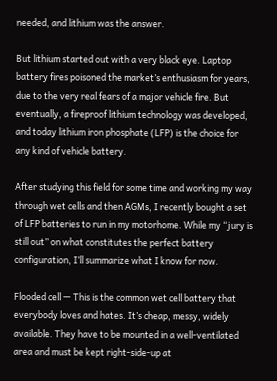needed, and lithium was the answer.

But lithium started out with a very black eye. Laptop battery fires poisoned the market’s enthusiasm for years, due to the very real fears of a major vehicle fire. But eventually, a fireproof lithium technology was developed, and today lithium iron phosphate (LFP) is the choice for any kind of vehicle battery.

After studying this field for some time and working my way through wet cells and then AGMs, I recently bought a set of LFP batteries to run in my motorhome. While my “jury is still out” on what constitutes the perfect battery configuration, I’ll summarize what I know for now.

Flooded cell — This is the common wet cell battery that everybody loves and hates. It’s cheap, messy, widely available. They have to be mounted in a well-ventilated area and must be kept right-side-up at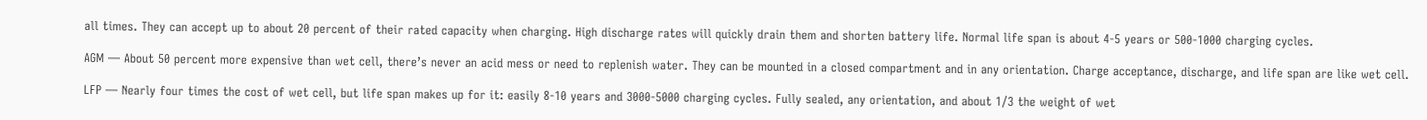all times. They can accept up to about 20 percent of their rated capacity when charging. High discharge rates will quickly drain them and shorten battery life. Normal life span is about 4-5 years or 500-1000 charging cycles.

AGM — About 50 percent more expensive than wet cell, there’s never an acid mess or need to replenish water. They can be mounted in a closed compartment and in any orientation. Charge acceptance, discharge, and life span are like wet cell.

LFP — Nearly four times the cost of wet cell, but life span makes up for it: easily 8-10 years and 3000-5000 charging cycles. Fully sealed, any orientation, and about 1/3 the weight of wet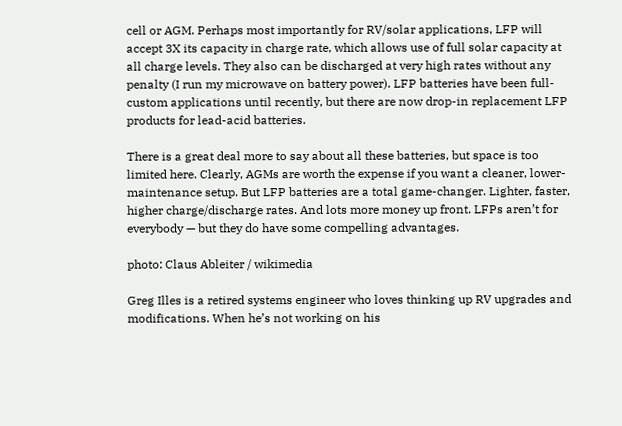cell or AGM. Perhaps most importantly for RV/solar applications, LFP will accept 3X its capacity in charge rate, which allows use of full solar capacity at all charge levels. They also can be discharged at very high rates without any penalty (I run my microwave on battery power). LFP batteries have been full-custom applications until recently, but there are now drop-in replacement LFP products for lead-acid batteries.

There is a great deal more to say about all these batteries, but space is too limited here. Clearly, AGMs are worth the expense if you want a cleaner, lower-maintenance setup. But LFP batteries are a total game-changer. Lighter, faster, higher charge/discharge rates. And lots more money up front. LFPs aren’t for everybody — but they do have some compelling advantages.

photo: Claus Ableiter / wikimedia

Greg Illes is a retired systems engineer who loves thinking up RV upgrades and modifications. When he’s not working on his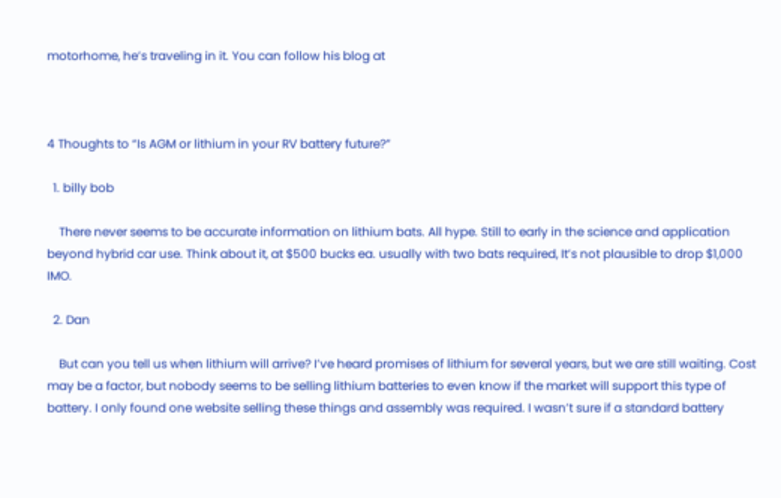motorhome, he’s traveling in it. You can follow his blog at



4 Thoughts to “Is AGM or lithium in your RV battery future?”

  1. billy bob

    There never seems to be accurate information on lithium bats. All hype. Still to early in the science and application beyond hybrid car use. Think about it, at $500 bucks ea. usually with two bats required, It’s not plausible to drop $1,000 IMO.

  2. Dan

    But can you tell us when lithium will arrive? I’ve heard promises of lithium for several years, but we are still waiting. Cost may be a factor, but nobody seems to be selling lithium batteries to even know if the market will support this type of battery. I only found one website selling these things and assembly was required. I wasn’t sure if a standard battery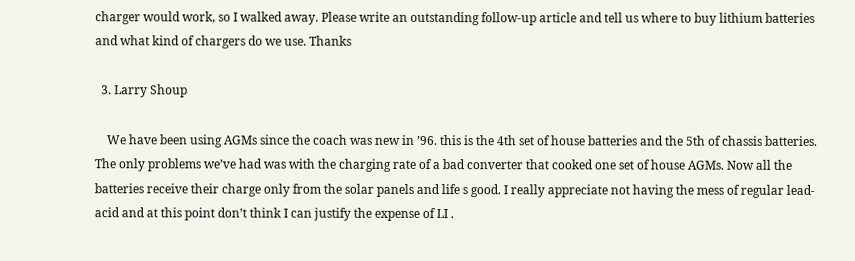charger would work, so I walked away. Please write an outstanding follow-up article and tell us where to buy lithium batteries and what kind of chargers do we use. Thanks

  3. Larry Shoup

    We have been using AGMs since the coach was new in ’96. this is the 4th set of house batteries and the 5th of chassis batteries. The only problems we’ve had was with the charging rate of a bad converter that cooked one set of house AGMs. Now all the batteries receive their charge only from the solar panels and life s good. I really appreciate not having the mess of regular lead-acid and at this point don’t think I can justify the expense of LI .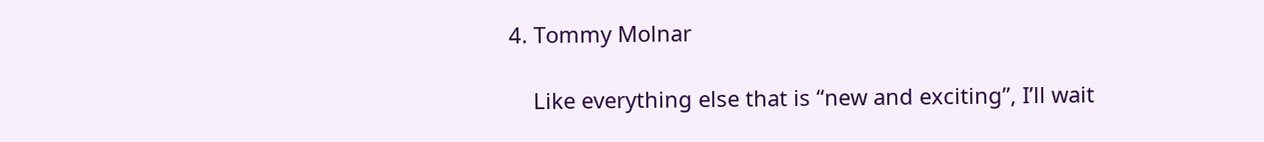4. Tommy Molnar

    Like everything else that is “new and exciting”, I’ll wait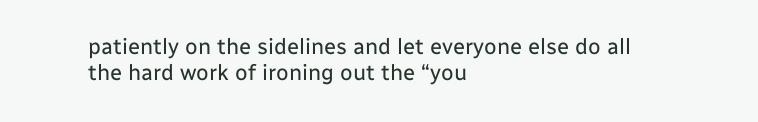patiently on the sidelines and let everyone else do all the hard work of ironing out the “you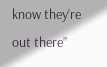know they’re out there”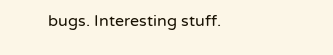bugs. Interesting stuff.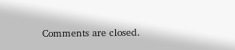Comments are closed.